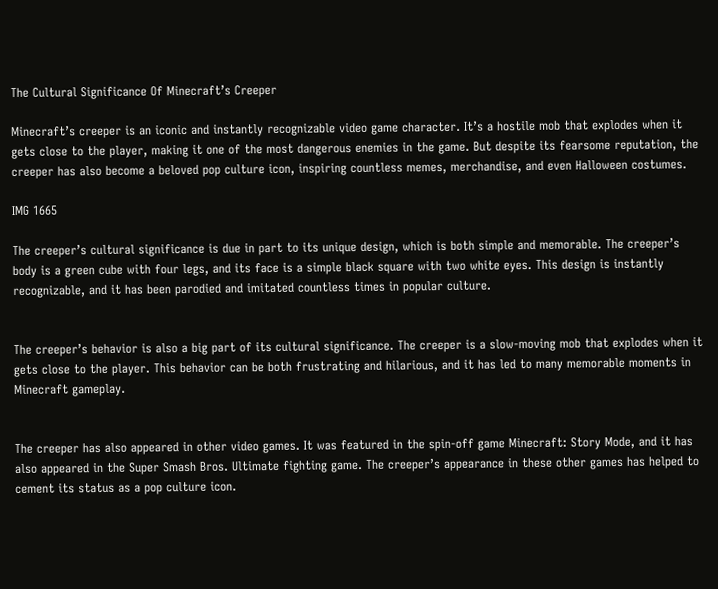The Cultural Significance Of Minecraft’s Creeper

Minecraft’s creeper is an iconic and instantly recognizable video game character. It’s a hostile mob that explodes when it gets close to the player, making it one of the most dangerous enemies in the game. But despite its fearsome reputation, the creeper has also become a beloved pop culture icon, inspiring countless memes, merchandise, and even Halloween costumes.

IMG 1665

The creeper’s cultural significance is due in part to its unique design, which is both simple and memorable. The creeper’s body is a green cube with four legs, and its face is a simple black square with two white eyes. This design is instantly recognizable, and it has been parodied and imitated countless times in popular culture.


The creeper’s behavior is also a big part of its cultural significance. The creeper is a slow-moving mob that explodes when it gets close to the player. This behavior can be both frustrating and hilarious, and it has led to many memorable moments in Minecraft gameplay.


The creeper has also appeared in other video games. It was featured in the spin-off game Minecraft: Story Mode, and it has also appeared in the Super Smash Bros. Ultimate fighting game. The creeper’s appearance in these other games has helped to cement its status as a pop culture icon.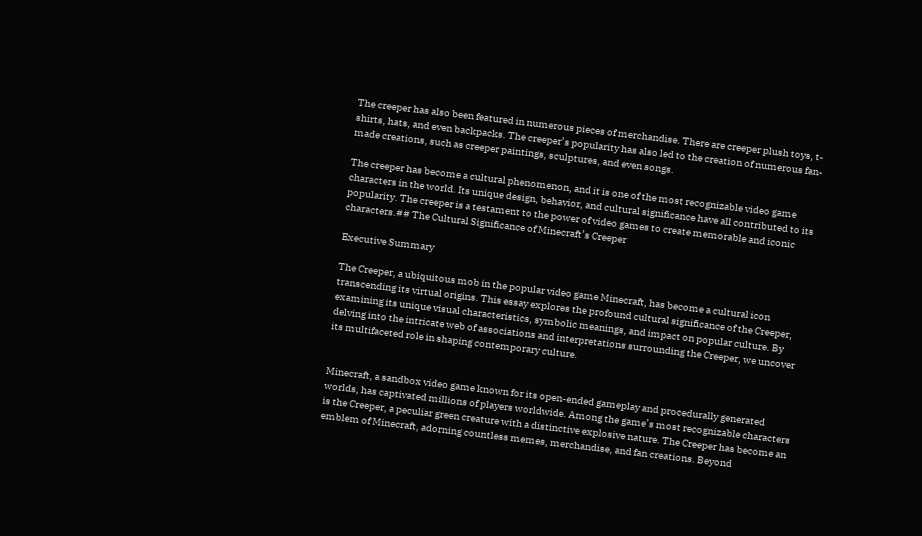The creeper has also been featured in numerous pieces of merchandise. There are creeper plush toys, t-shirts, hats, and even backpacks. The creeper’s popularity has also led to the creation of numerous fan-made creations, such as creeper paintings, sculptures, and even songs.

The creeper has become a cultural phenomenon, and it is one of the most recognizable video game characters in the world. Its unique design, behavior, and cultural significance have all contributed to its popularity. The creeper is a testament to the power of video games to create memorable and iconic characters.## The Cultural Significance of Minecraft’s Creeper

Executive Summary

The Creeper, a ubiquitous mob in the popular video game Minecraft, has become a cultural icon transcending its virtual origins. This essay explores the profound cultural significance of the Creeper, examining its unique visual characteristics, symbolic meanings, and impact on popular culture. By delving into the intricate web of associations and interpretations surrounding the Creeper, we uncover its multifaceted role in shaping contemporary culture.


Minecraft, a sandbox video game known for its open-ended gameplay and procedurally generated worlds, has captivated millions of players worldwide. Among the game’s most recognizable characters is the Creeper, a peculiar green creature with a distinctive explosive nature. The Creeper has become an emblem of Minecraft, adorning countless memes, merchandise, and fan creations. Beyond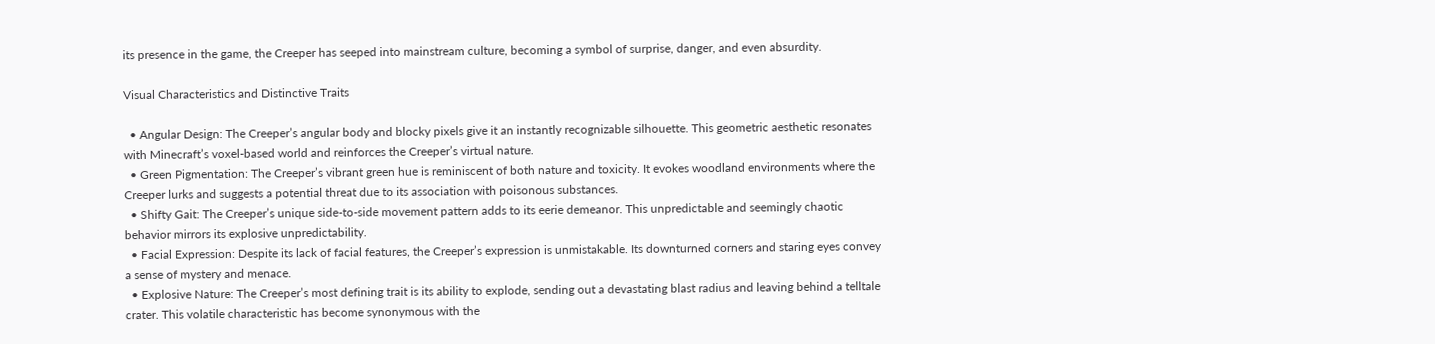its presence in the game, the Creeper has seeped into mainstream culture, becoming a symbol of surprise, danger, and even absurdity.

Visual Characteristics and Distinctive Traits

  • Angular Design: The Creeper’s angular body and blocky pixels give it an instantly recognizable silhouette. This geometric aesthetic resonates with Minecraft’s voxel-based world and reinforces the Creeper’s virtual nature.
  • Green Pigmentation: The Creeper’s vibrant green hue is reminiscent of both nature and toxicity. It evokes woodland environments where the Creeper lurks and suggests a potential threat due to its association with poisonous substances.
  • Shifty Gait: The Creeper’s unique side-to-side movement pattern adds to its eerie demeanor. This unpredictable and seemingly chaotic behavior mirrors its explosive unpredictability.
  • Facial Expression: Despite its lack of facial features, the Creeper’s expression is unmistakable. Its downturned corners and staring eyes convey a sense of mystery and menace.
  • Explosive Nature: The Creeper’s most defining trait is its ability to explode, sending out a devastating blast radius and leaving behind a telltale crater. This volatile characteristic has become synonymous with the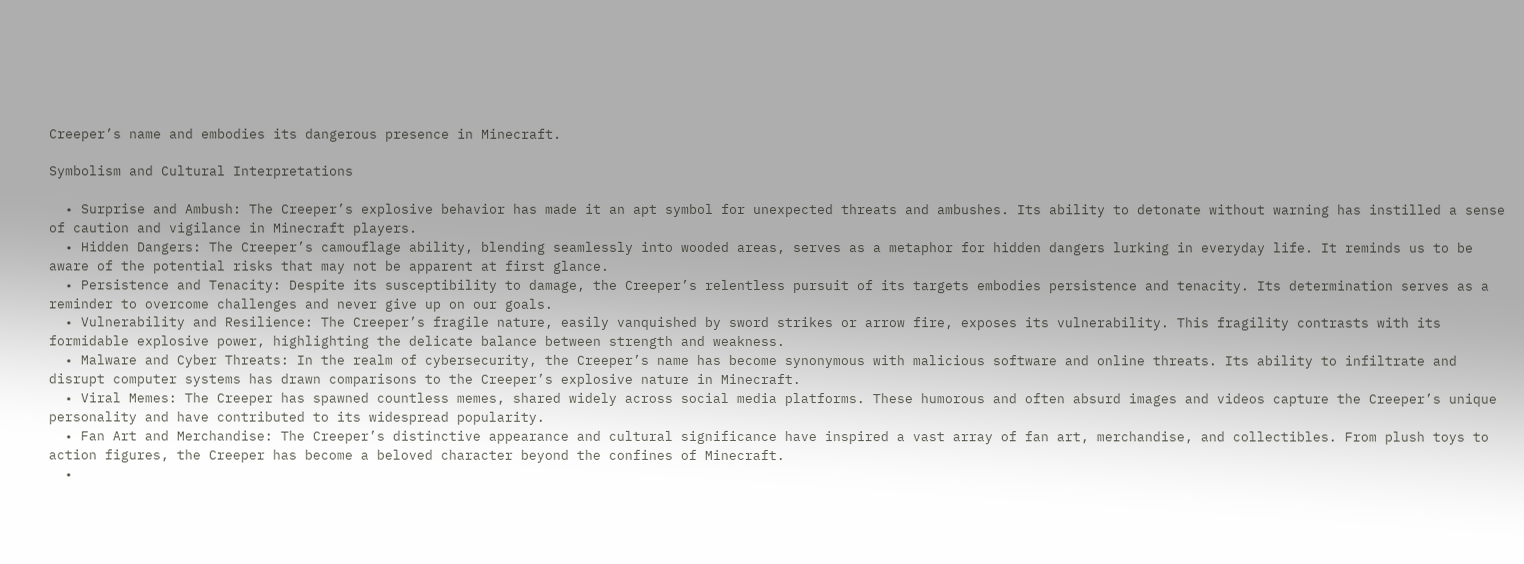Creeper’s name and embodies its dangerous presence in Minecraft.

Symbolism and Cultural Interpretations

  • Surprise and Ambush: The Creeper’s explosive behavior has made it an apt symbol for unexpected threats and ambushes. Its ability to detonate without warning has instilled a sense of caution and vigilance in Minecraft players.
  • Hidden Dangers: The Creeper’s camouflage ability, blending seamlessly into wooded areas, serves as a metaphor for hidden dangers lurking in everyday life. It reminds us to be aware of the potential risks that may not be apparent at first glance.
  • Persistence and Tenacity: Despite its susceptibility to damage, the Creeper’s relentless pursuit of its targets embodies persistence and tenacity. Its determination serves as a reminder to overcome challenges and never give up on our goals.
  • Vulnerability and Resilience: The Creeper’s fragile nature, easily vanquished by sword strikes or arrow fire, exposes its vulnerability. This fragility contrasts with its formidable explosive power, highlighting the delicate balance between strength and weakness.
  • Malware and Cyber Threats: In the realm of cybersecurity, the Creeper’s name has become synonymous with malicious software and online threats. Its ability to infiltrate and disrupt computer systems has drawn comparisons to the Creeper’s explosive nature in Minecraft.
  • Viral Memes: The Creeper has spawned countless memes, shared widely across social media platforms. These humorous and often absurd images and videos capture the Creeper’s unique personality and have contributed to its widespread popularity.
  • Fan Art and Merchandise: The Creeper’s distinctive appearance and cultural significance have inspired a vast array of fan art, merchandise, and collectibles. From plush toys to action figures, the Creeper has become a beloved character beyond the confines of Minecraft.
  •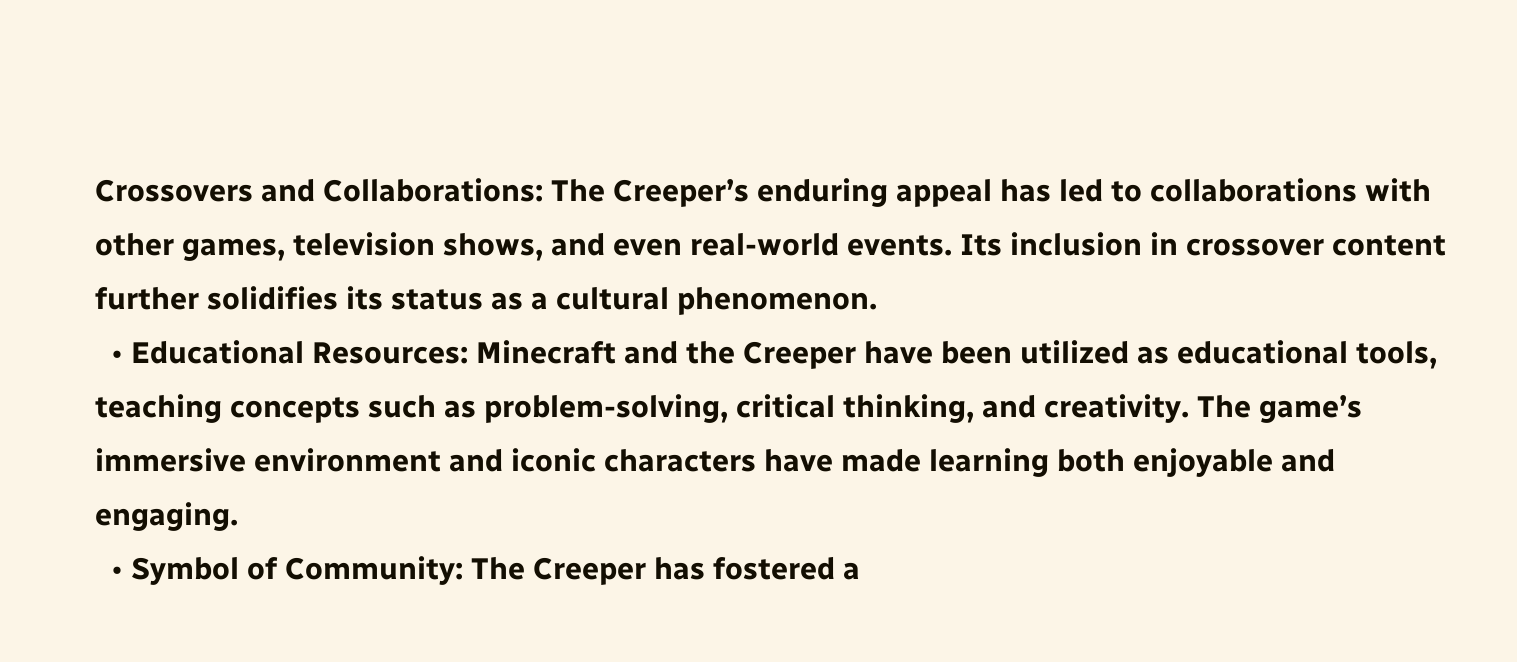Crossovers and Collaborations: The Creeper’s enduring appeal has led to collaborations with other games, television shows, and even real-world events. Its inclusion in crossover content further solidifies its status as a cultural phenomenon.
  • Educational Resources: Minecraft and the Creeper have been utilized as educational tools, teaching concepts such as problem-solving, critical thinking, and creativity. The game’s immersive environment and iconic characters have made learning both enjoyable and engaging.
  • Symbol of Community: The Creeper has fostered a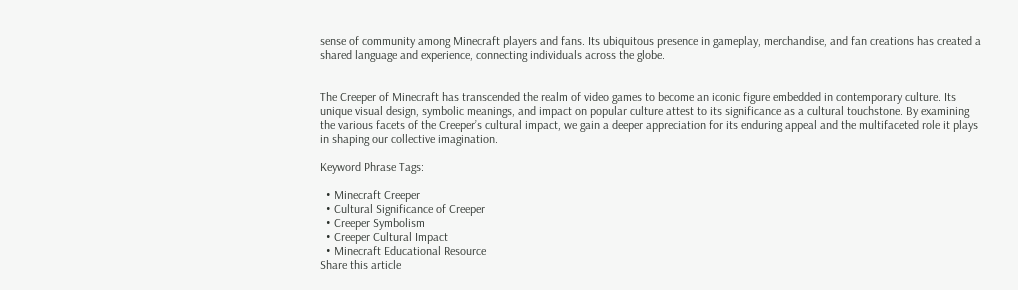sense of community among Minecraft players and fans. Its ubiquitous presence in gameplay, merchandise, and fan creations has created a shared language and experience, connecting individuals across the globe.


The Creeper of Minecraft has transcended the realm of video games to become an iconic figure embedded in contemporary culture. Its unique visual design, symbolic meanings, and impact on popular culture attest to its significance as a cultural touchstone. By examining the various facets of the Creeper’s cultural impact, we gain a deeper appreciation for its enduring appeal and the multifaceted role it plays in shaping our collective imagination.

Keyword Phrase Tags:

  • Minecraft Creeper
  • Cultural Significance of Creeper
  • Creeper Symbolism
  • Creeper Cultural Impact
  • Minecraft Educational Resource
Share this article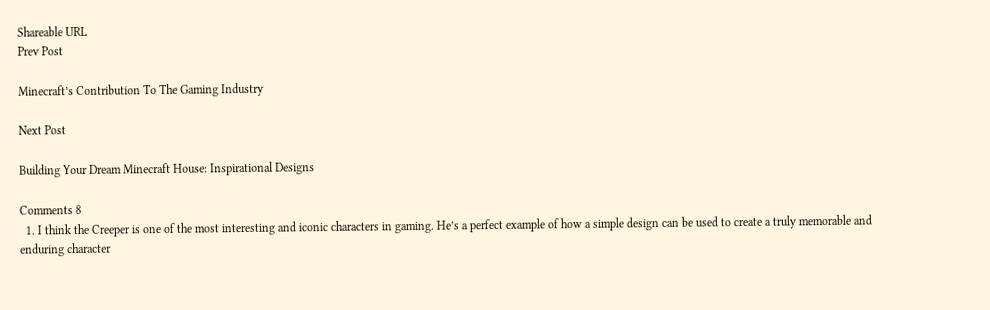Shareable URL
Prev Post

Minecraft’s Contribution To The Gaming Industry

Next Post

Building Your Dream Minecraft House: Inspirational Designs

Comments 8
  1. I think the Creeper is one of the most interesting and iconic characters in gaming. He’s a perfect example of how a simple design can be used to create a truly memorable and enduring character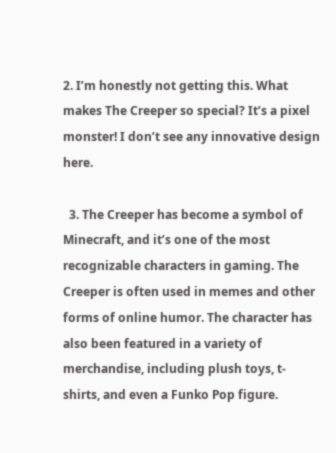2. I’m honestly not getting this. What makes The Creeper so special? It’s a pixel monster! I don’t see any innovative design here.

  3. The Creeper has become a symbol of Minecraft, and it’s one of the most recognizable characters in gaming. The Creeper is often used in memes and other forms of online humor. The character has also been featured in a variety of merchandise, including plush toys, t-shirts, and even a Funko Pop figure.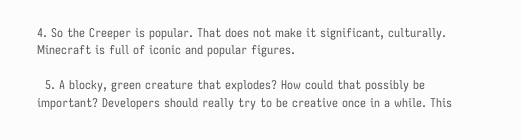4. So the Creeper is popular. That does not make it significant, culturally. Minecraft is full of iconic and popular figures.

  5. A blocky, green creature that explodes? How could that possibly be important? Developers should really try to be creative once in a while. This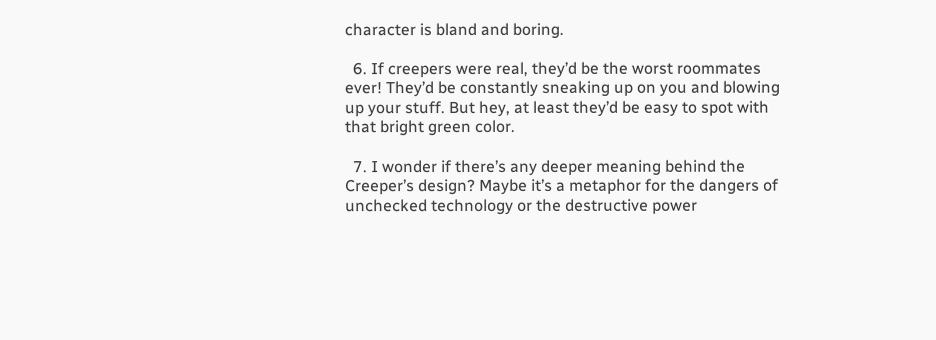character is bland and boring.

  6. If creepers were real, they’d be the worst roommates ever! They’d be constantly sneaking up on you and blowing up your stuff. But hey, at least they’d be easy to spot with that bright green color.

  7. I wonder if there’s any deeper meaning behind the Creeper’s design? Maybe it’s a metaphor for the dangers of unchecked technology or the destructive power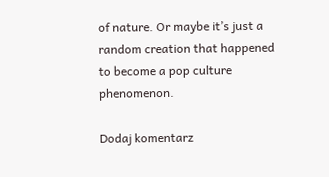of nature. Or maybe it’s just a random creation that happened to become a pop culture phenomenon.

Dodaj komentarz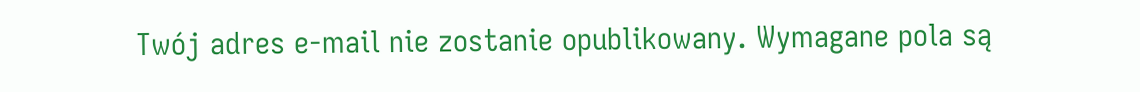Twój adres e-mail nie zostanie opublikowany. Wymagane pola są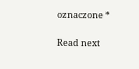oznaczone *

Read next